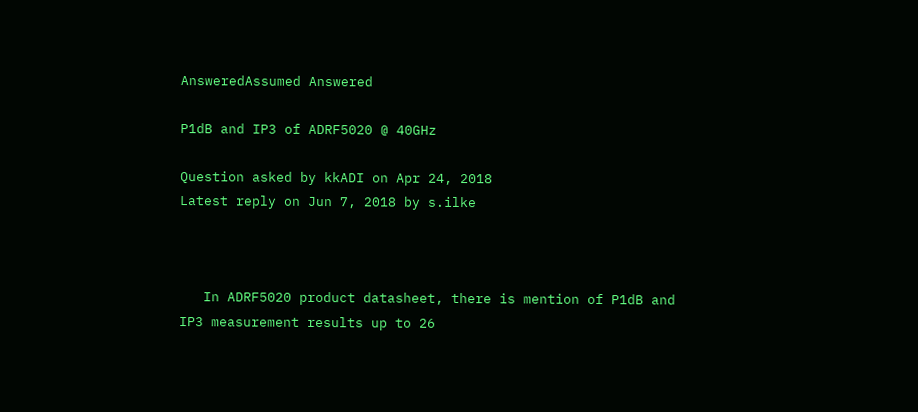AnsweredAssumed Answered

P1dB and IP3 of ADRF5020 @ 40GHz

Question asked by kkADI on Apr 24, 2018
Latest reply on Jun 7, 2018 by s.ilke



   In ADRF5020 product datasheet, there is mention of P1dB and IP3 measurement results up to 26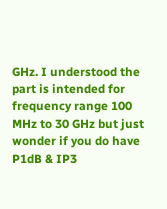GHz. I understood the part is intended for frequency range 100 MHz to 30 GHz but just wonder if you do have P1dB & IP3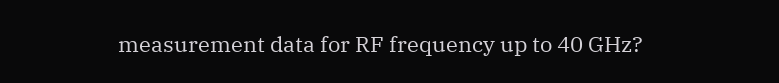measurement data for RF frequency up to 40 GHz?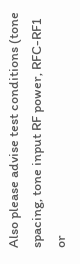Also please advise test conditions (tone spacing, tone input RF power, RFC-RF1 or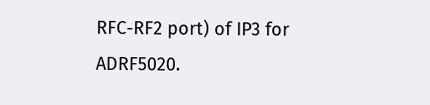RFC-RF2 port) of IP3 for ADRF5020.